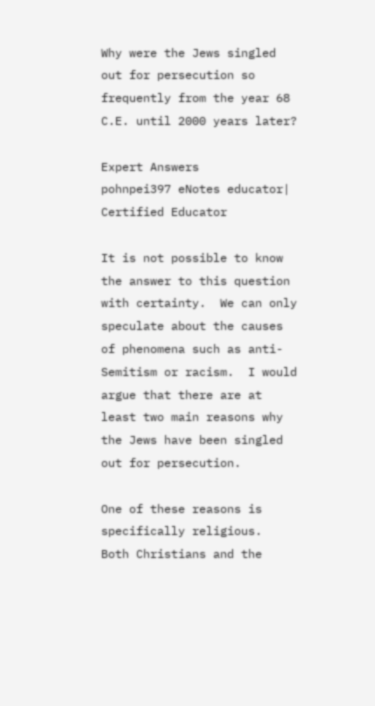Why were the Jews singled out for persecution so frequently from the year 68 C.E. until 2000 years later?

Expert Answers
pohnpei397 eNotes educator| Certified Educator

It is not possible to know the answer to this question with certainty.  We can only speculate about the causes of phenomena such as anti-Semitism or racism.  I would argue that there are at least two main reasons why the Jews have been singled out for persecution.

One of these reasons is specifically religious.  Both Christians and the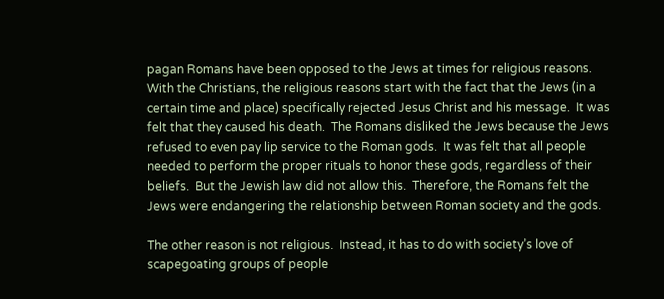pagan Romans have been opposed to the Jews at times for religious reasons.  With the Christians, the religious reasons start with the fact that the Jews (in a certain time and place) specifically rejected Jesus Christ and his message.  It was felt that they caused his death.  The Romans disliked the Jews because the Jews refused to even pay lip service to the Roman gods.  It was felt that all people needed to perform the proper rituals to honor these gods, regardless of their beliefs.  But the Jewish law did not allow this.  Therefore, the Romans felt the Jews were endangering the relationship between Roman society and the gods.

The other reason is not religious.  Instead, it has to do with society’s love of scapegoating groups of people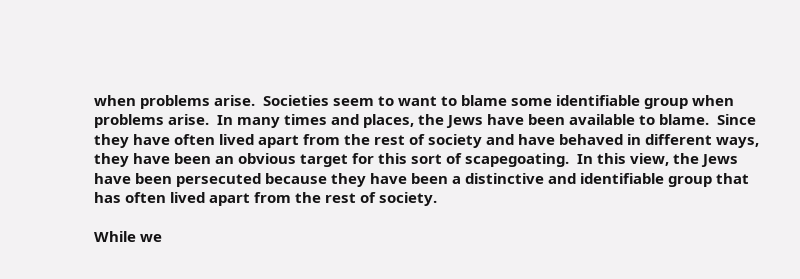when problems arise.  Societies seem to want to blame some identifiable group when problems arise.  In many times and places, the Jews have been available to blame.  Since they have often lived apart from the rest of society and have behaved in different ways, they have been an obvious target for this sort of scapegoating.  In this view, the Jews have been persecuted because they have been a distinctive and identifiable group that has often lived apart from the rest of society.

While we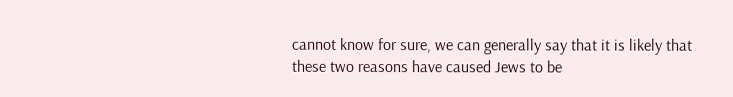cannot know for sure, we can generally say that it is likely that these two reasons have caused Jews to be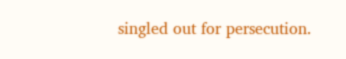singled out for persecution.